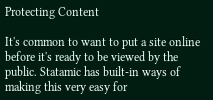Protecting Content

It's common to want to put a site online before it's ready to be viewed by the public. Statamic has built-in ways of making this very easy for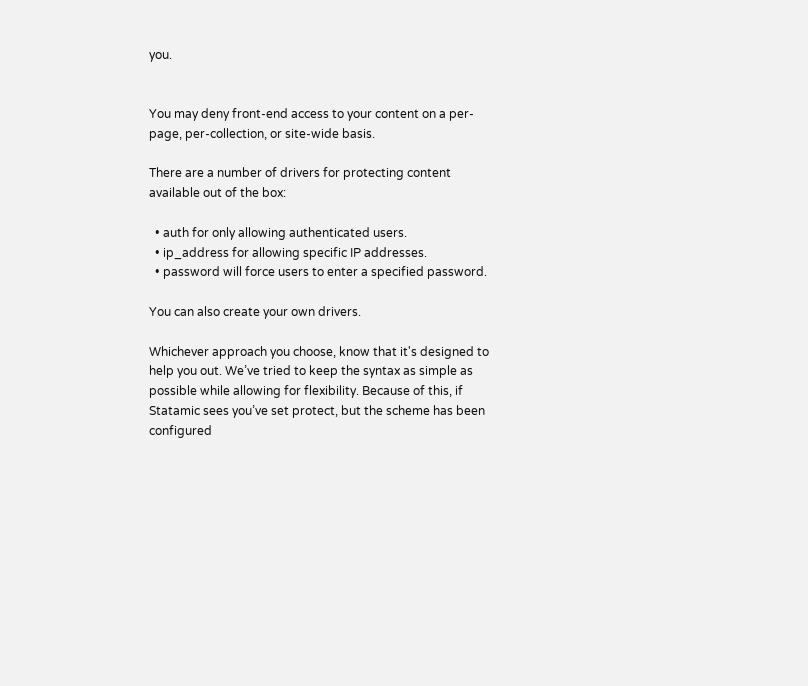you.


You may deny front-end access to your content on a per-page, per-collection, or site-wide basis.

There are a number of drivers for protecting content available out of the box:

  • auth for only allowing authenticated users.
  • ip_address for allowing specific IP addresses.
  • password will force users to enter a specified password.

You can also create your own drivers.

Whichever approach you choose, know that it's designed to help you out. We’ve tried to keep the syntax as simple as possible while allowing for flexibility. Because of this, if Statamic sees you’ve set protect, but the scheme has been configured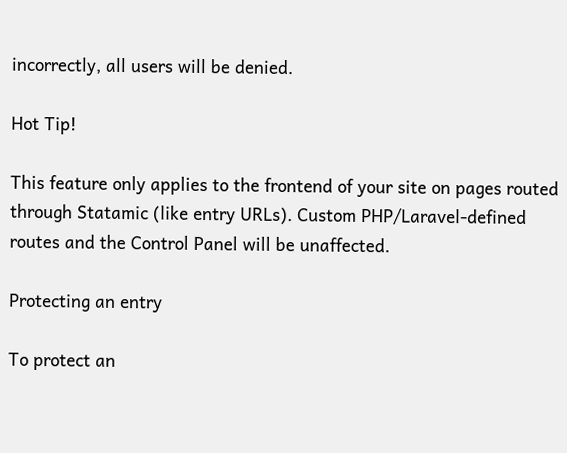incorrectly, all users will be denied.

Hot Tip!

This feature only applies to the frontend of your site on pages routed through Statamic (like entry URLs). Custom PHP/Laravel-defined routes and the Control Panel will be unaffected.

Protecting an entry

To protect an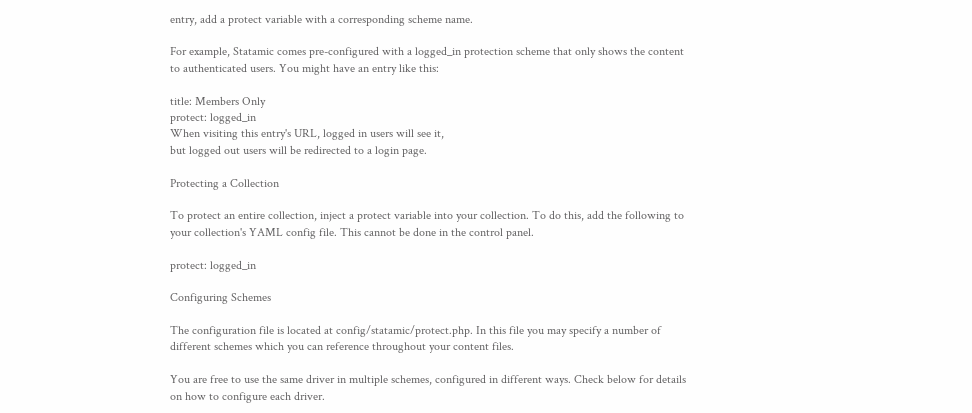entry, add a protect variable with a corresponding scheme name.

For example, Statamic comes pre-configured with a logged_in protection scheme that only shows the content to authenticated users. You might have an entry like this:

title: Members Only
protect: logged_in
When visiting this entry's URL, logged in users will see it,
but logged out users will be redirected to a login page.

Protecting a Collection

To protect an entire collection, inject a protect variable into your collection. To do this, add the following to your collection's YAML config file. This cannot be done in the control panel.

protect: logged_in

Configuring Schemes

The configuration file is located at config/statamic/protect.php. In this file you may specify a number of different schemes which you can reference throughout your content files.

You are free to use the same driver in multiple schemes, configured in different ways. Check below for details on how to configure each driver.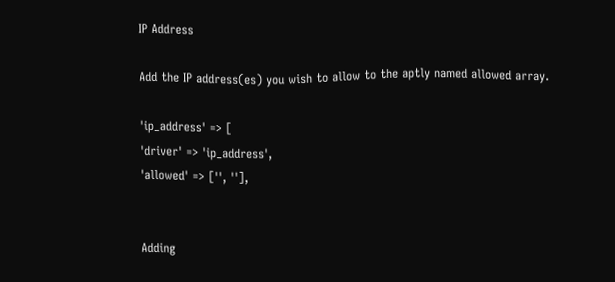IP Address

Add the IP address(es) you wish to allow to the aptly named allowed array.

'ip_address' => [
'driver' => 'ip_address',
'allowed' => ['', ''],


Adding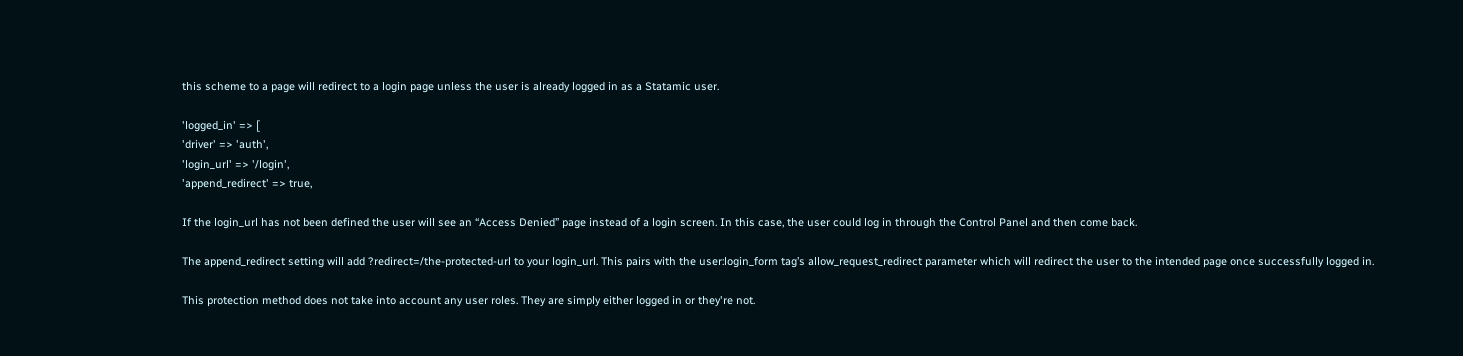this scheme to a page will redirect to a login page unless the user is already logged in as a Statamic user.

'logged_in' => [
'driver' => 'auth',
'login_url' => '/login',
'append_redirect' => true,

If the login_url has not been defined the user will see an “Access Denied” page instead of a login screen. In this case, the user could log in through the Control Panel and then come back.

The append_redirect setting will add ?redirect=/the-protected-url to your login_url. This pairs with the user:login_form tag’s allow_request_redirect parameter which will redirect the user to the intended page once successfully logged in.

This protection method does not take into account any user roles. They are simply either logged in or they're not.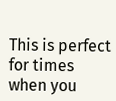This is perfect for times when you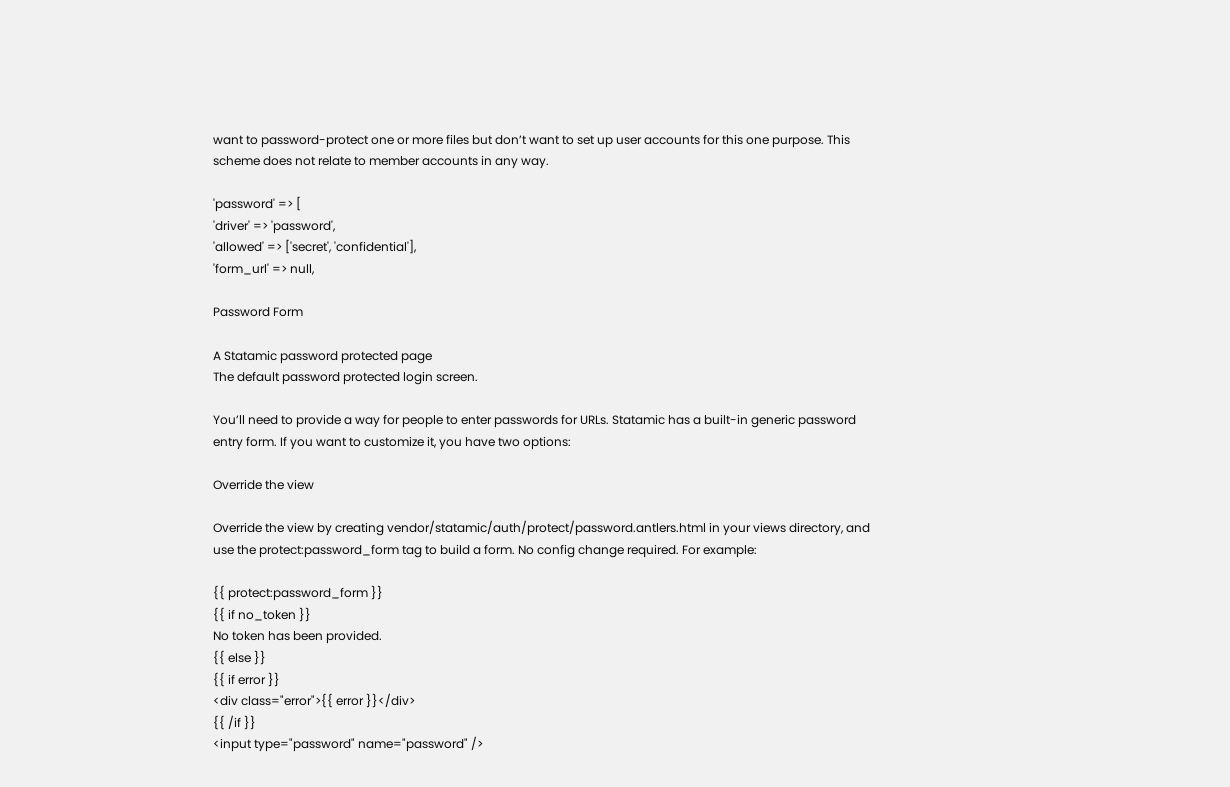want to password-protect one or more files but don’t want to set up user accounts for this one purpose. This scheme does not relate to member accounts in any way.

'password' => [
'driver' => 'password',
'allowed' => ['secret', 'confidential'],
'form_url' => null,

Password Form

A Statamic password protected page
The default password protected login screen.

You’ll need to provide a way for people to enter passwords for URLs. Statamic has a built-in generic password entry form. If you want to customize it, you have two options:

Override the view

Override the view by creating vendor/statamic/auth/protect/password.antlers.html in your views directory, and use the protect:password_form tag to build a form. No config change required. For example:

{{ protect:password_form }}
{{ if no_token }}
No token has been provided.
{{ else }}
{{ if error }}
<div class="error">{{ error }}</div>
{{ /if }}
<input type="password" name="password" />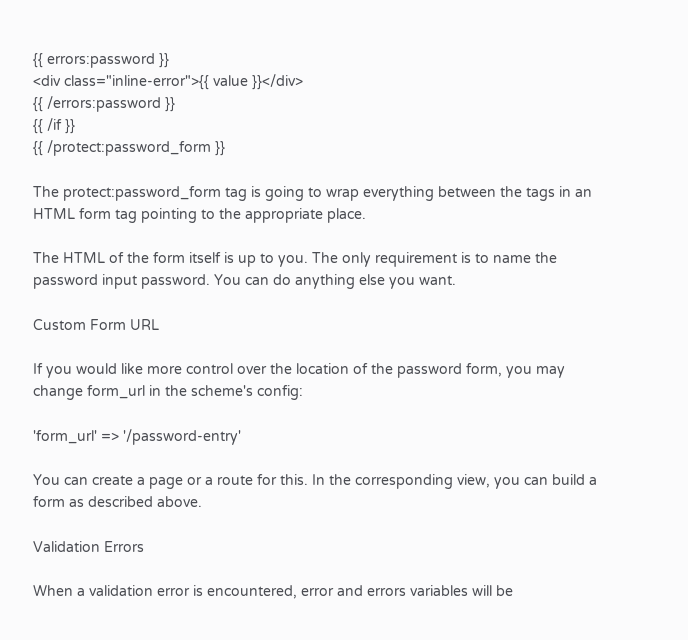{{ errors:password }}
<div class="inline-error">{{ value }}</div>
{{ /errors:password }}
{{ /if }}
{{ /protect:password_form }}

The protect:password_form tag is going to wrap everything between the tags in an HTML form tag pointing to the appropriate place.

The HTML of the form itself is up to you. The only requirement is to name the password input password. You can do anything else you want.

Custom Form URL

If you would like more control over the location of the password form, you may change form_url in the scheme's config:

'form_url' => '/password-entry'

You can create a page or a route for this. In the corresponding view, you can build a form as described above.

Validation Errors

When a validation error is encountered, error and errors variables will be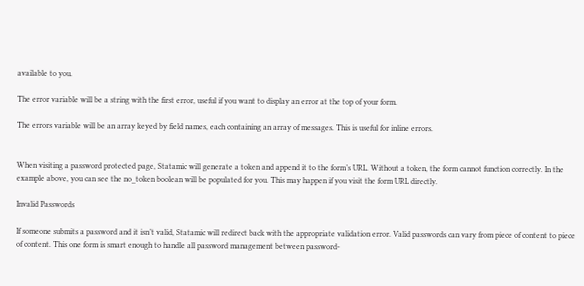available to you.

The error variable will be a string with the first error, useful if you want to display an error at the top of your form.

The errors variable will be an array keyed by field names, each containing an array of messages. This is useful for inline errors.


When visiting a password protected page, Statamic will generate a token and append it to the form’s URL. Without a token, the form cannot function correctly. In the example above, you can see the no_token boolean will be populated for you. This may happen if you visit the form URL directly.

Invalid Passwords

If someone submits a password and it isn’t valid, Statamic will redirect back with the appropriate validation error. Valid passwords can vary from piece of content to piece of content. This one form is smart enough to handle all password management between password-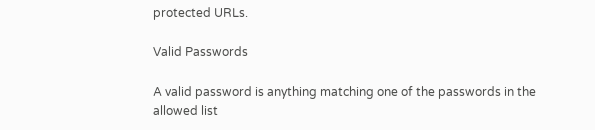protected URLs.

Valid Passwords

A valid password is anything matching one of the passwords in the allowed list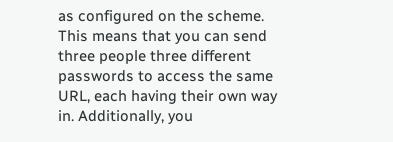as configured on the scheme. This means that you can send three people three different passwords to access the same URL, each having their own way in. Additionally, you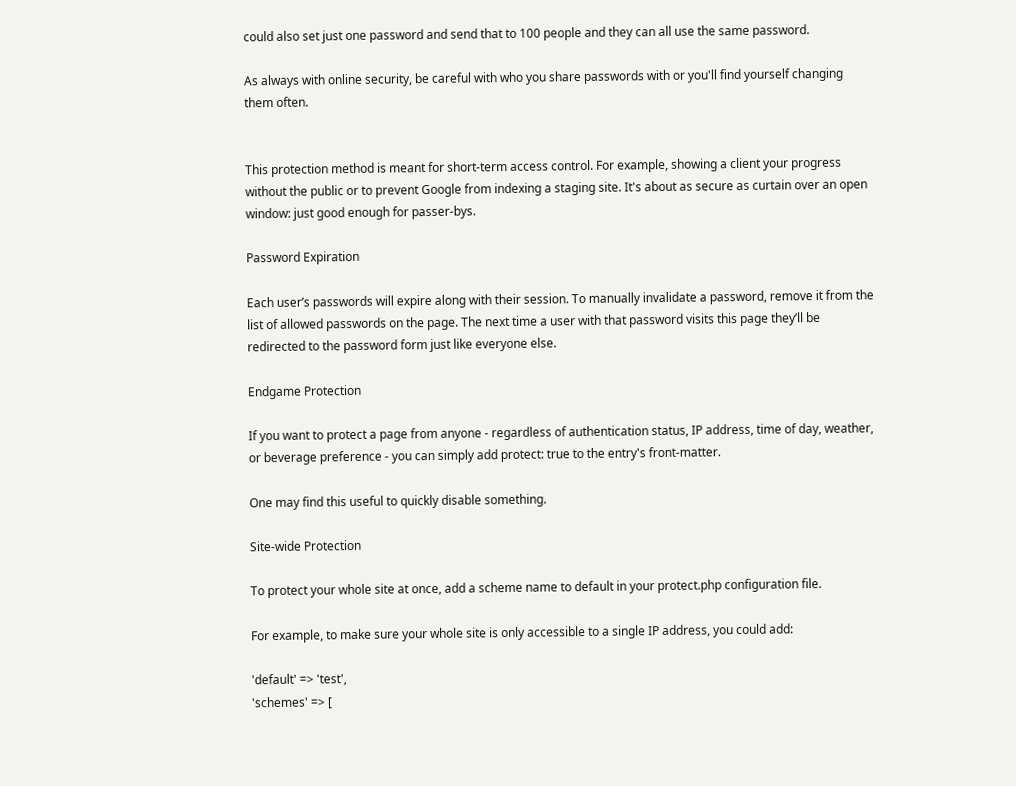could also set just one password and send that to 100 people and they can all use the same password.

As always with online security, be careful with who you share passwords with or you'll find yourself changing them often.


This protection method is meant for short-term access control. For example, showing a client your progress without the public or to prevent Google from indexing a staging site. It's about as secure as curtain over an open window: just good enough for passer-bys.

Password Expiration

Each user’s passwords will expire along with their session. To manually invalidate a password, remove it from the list of allowed passwords on the page. The next time a user with that password visits this page they’ll be redirected to the password form just like everyone else.

Endgame Protection

If you want to protect a page from anyone - regardless of authentication status, IP address, time of day, weather, or beverage preference - you can simply add protect: true to the entry's front-matter.

One may find this useful to quickly disable something.

Site-wide Protection

To protect your whole site at once, add a scheme name to default in your protect.php configuration file.

For example, to make sure your whole site is only accessible to a single IP address, you could add:

'default' => 'test',
'schemes' => [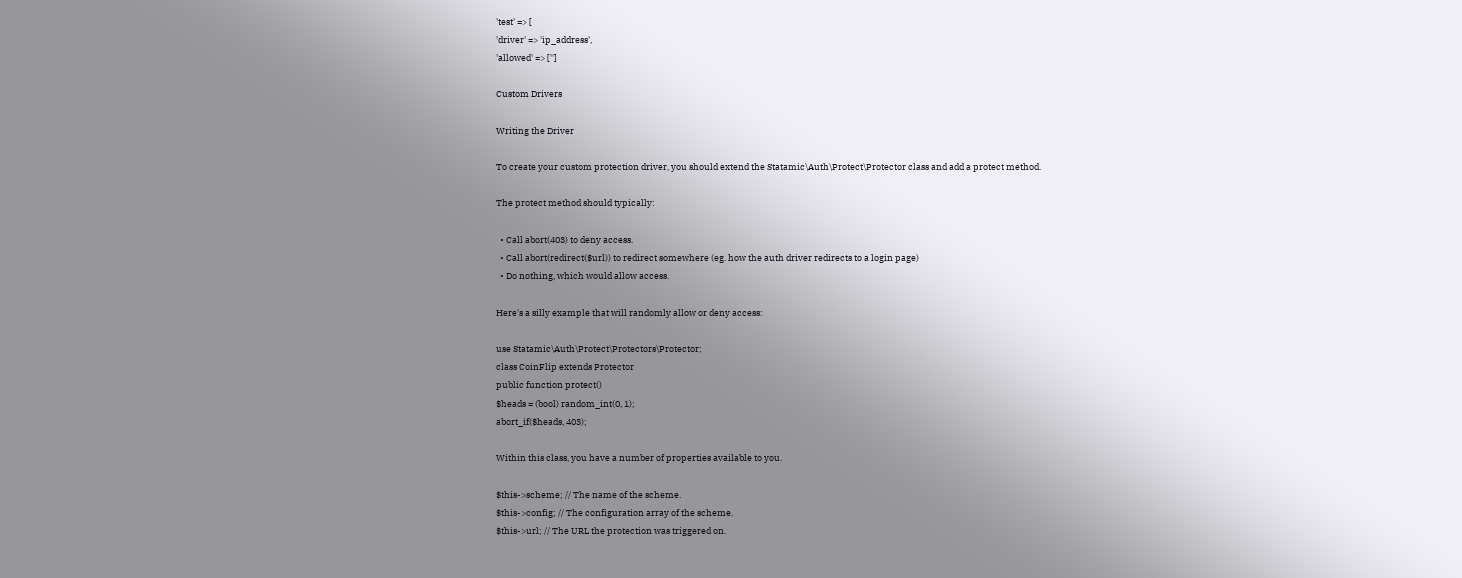'test' => [
'driver' => 'ip_address',
'allowed' => ['']

Custom Drivers

Writing the Driver

To create your custom protection driver, you should extend the Statamic\Auth\Protect\Protector class and add a protect method.

The protect method should typically:

  • Call abort(403) to deny access.
  • Call abort(redirect($url)) to redirect somewhere (eg. how the auth driver redirects to a login page)
  • Do nothing, which would allow access.

Here's a silly example that will randomly allow or deny access:

use Statamic\Auth\Protect\Protectors\Protector;
class CoinFlip extends Protector
public function protect()
$heads = (bool) random_int(0, 1);
abort_if($heads, 403);

Within this class, you have a number of properties available to you.

$this->scheme; // The name of the scheme.
$this->config; // The configuration array of the scheme.
$this->url; // The URL the protection was triggered on.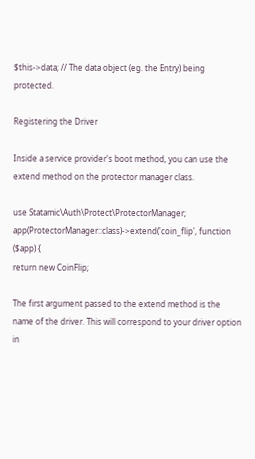$this->data; // The data object (eg. the Entry) being protected.

Registering the Driver

Inside a service provider's boot method, you can use the extend method on the protector manager class.

use Statamic\Auth\Protect\ProtectorManager;
app(ProtectorManager::class)->extend('coin_flip', function ($app) {
return new CoinFlip;

The first argument passed to the extend method is the name of the driver. This will correspond to your driver option in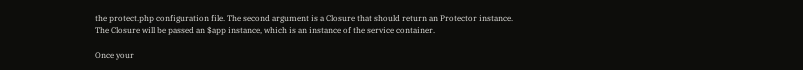the protect.php configuration file. The second argument is a Closure that should return an Protector instance. The Closure will be passed an $app instance, which is an instance of the service container.

Once your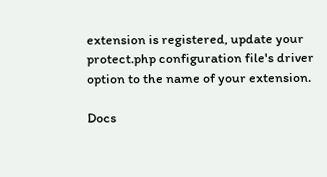extension is registered, update your protect.php configuration file's driver option to the name of your extension.

Docs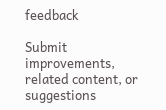feedback

Submit improvements, related content, or suggestions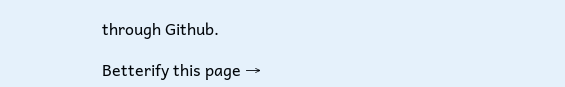through Github.

Betterify this page →